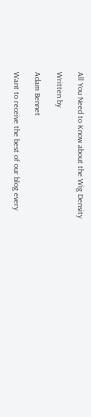All You Need to Know about the Wig Density

Written by

Adam Bennet

Want to receive the best of our blog every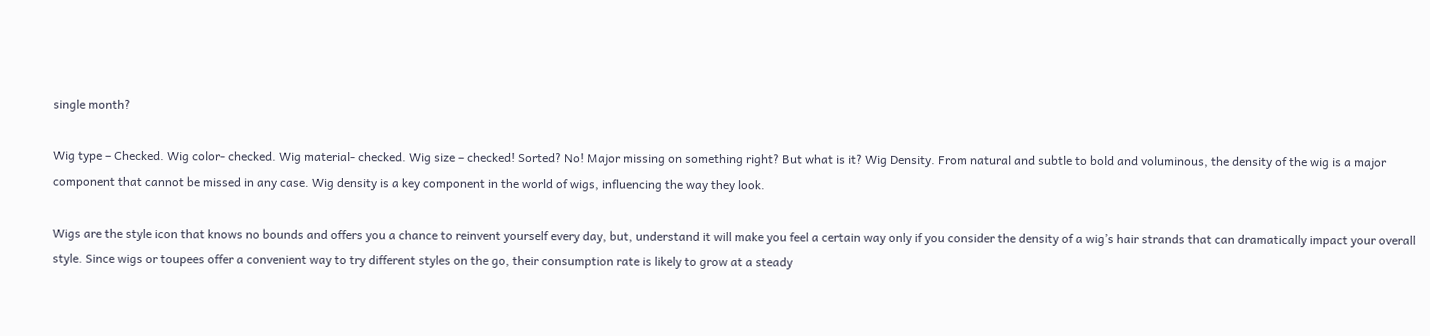single month?

Wig type – Checked. Wig color- checked. Wig material- checked. Wig size – checked! Sorted? No! Major missing on something right? But what is it? Wig Density. From natural and subtle to bold and voluminous, the density of the wig is a major component that cannot be missed in any case. Wig density is a key component in the world of wigs, influencing the way they look.

Wigs are the style icon that knows no bounds and offers you a chance to reinvent yourself every day, but, understand it will make you feel a certain way only if you consider the density of a wig’s hair strands that can dramatically impact your overall style. Since wigs or toupees offer a convenient way to try different styles on the go, their consumption rate is likely to grow at a steady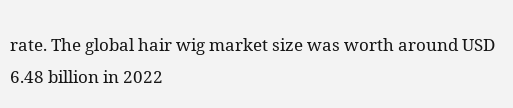rate. The global hair wig market size was worth around USD 6.48 billion in 2022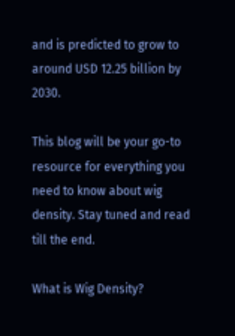and is predicted to grow to around USD 12.25 billion by 2030.

This blog will be your go-to resource for everything you need to know about wig density. Stay tuned and read till the end.

What is Wig Density?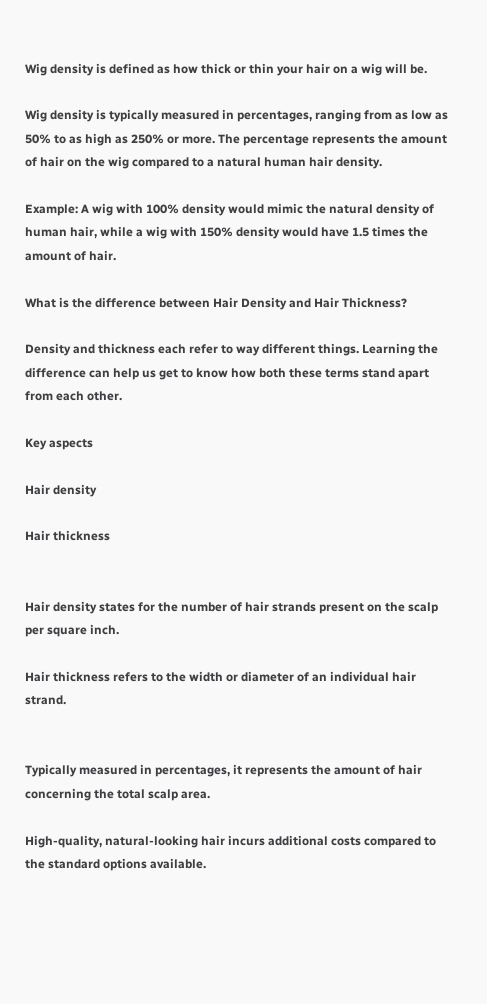Wig density is defined as how thick or thin your hair on a wig will be.

Wig density is typically measured in percentages, ranging from as low as 50% to as high as 250% or more. The percentage represents the amount of hair on the wig compared to a natural human hair density.

Example: A wig with 100% density would mimic the natural density of human hair, while a wig with 150% density would have 1.5 times the amount of hair.

What is the difference between Hair Density and Hair Thickness?

Density and thickness each refer to way different things. Learning the difference can help us get to know how both these terms stand apart from each other.

Key aspects

Hair density

Hair thickness


Hair density states for the number of hair strands present on the scalp per square inch.

Hair thickness refers to the width or diameter of an individual hair strand.


Typically measured in percentages, it represents the amount of hair concerning the total scalp area.

High-quality, natural-looking hair incurs additional costs compared to the standard options available.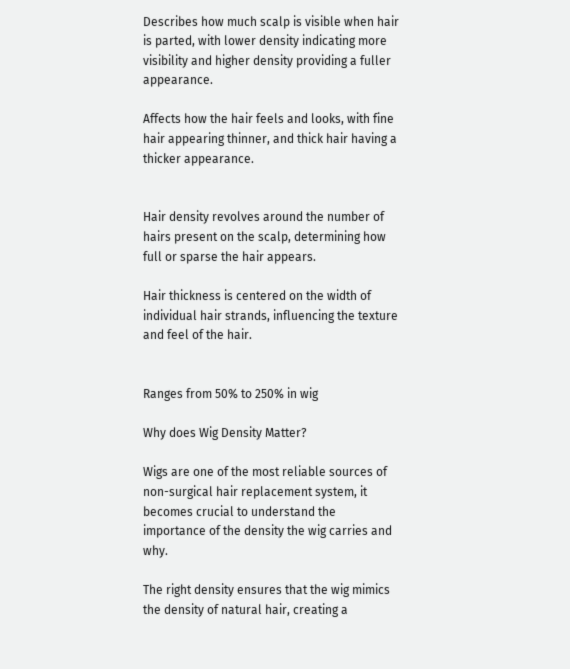Describes how much scalp is visible when hair is parted, with lower density indicating more visibility and higher density providing a fuller appearance.

Affects how the hair feels and looks, with fine hair appearing thinner, and thick hair having a thicker appearance.


Hair density revolves around the number of hairs present on the scalp, determining how full or sparse the hair appears.

Hair thickness is centered on the width of individual hair strands, influencing the texture and feel of the hair.


Ranges from 50% to 250% in wig

Why does Wig Density Matter?

Wigs are one of the most reliable sources of non-surgical hair replacement system, it becomes crucial to understand the importance of the density the wig carries and why.

The right density ensures that the wig mimics the density of natural hair, creating a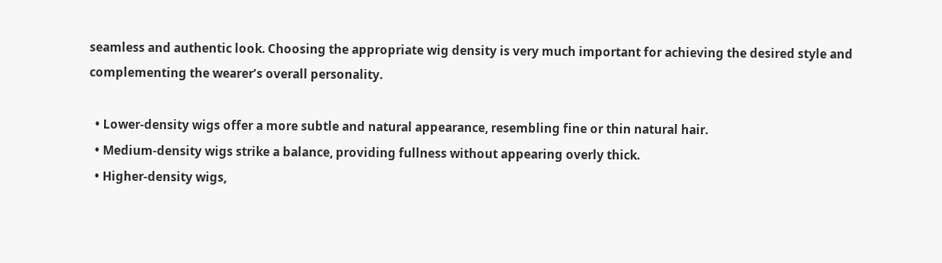seamless and authentic look. Choosing the appropriate wig density is very much important for achieving the desired style and complementing the wearer’s overall personality.

  • Lower-density wigs offer a more subtle and natural appearance, resembling fine or thin natural hair.
  • Medium-density wigs strike a balance, providing fullness without appearing overly thick.
  • Higher-density wigs,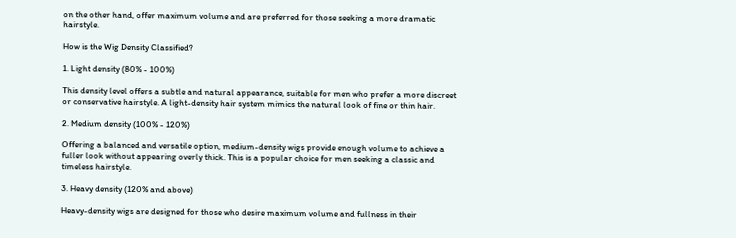on the other hand, offer maximum volume and are preferred for those seeking a more dramatic hairstyle.

How is the Wig Density Classified?

1. Light density (80% - 100%)

This density level offers a subtle and natural appearance, suitable for men who prefer a more discreet or conservative hairstyle. A light-density hair system mimics the natural look of fine or thin hair.

2. Medium density (100% - 120%)

Offering a balanced and versatile option, medium-density wigs provide enough volume to achieve a fuller look without appearing overly thick. This is a popular choice for men seeking a classic and timeless hairstyle.

3. Heavy density (120% and above)

Heavy-density wigs are designed for those who desire maximum volume and fullness in their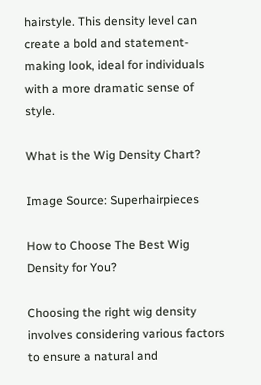hairstyle. This density level can create a bold and statement-making look, ideal for individuals with a more dramatic sense of style.

What is the Wig Density Chart?

Image Source: Superhairpieces

How to Choose The Best Wig Density for You?

Choosing the right wig density involves considering various factors to ensure a natural and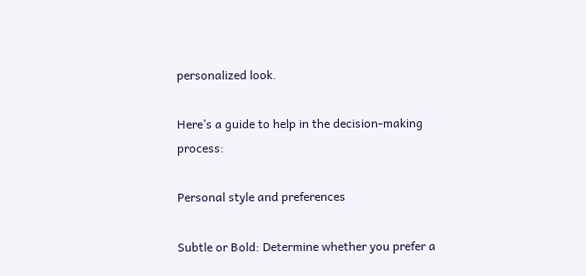personalized look.

Here’s a guide to help in the decision-making process:

Personal style and preferences

Subtle or Bold: Determine whether you prefer a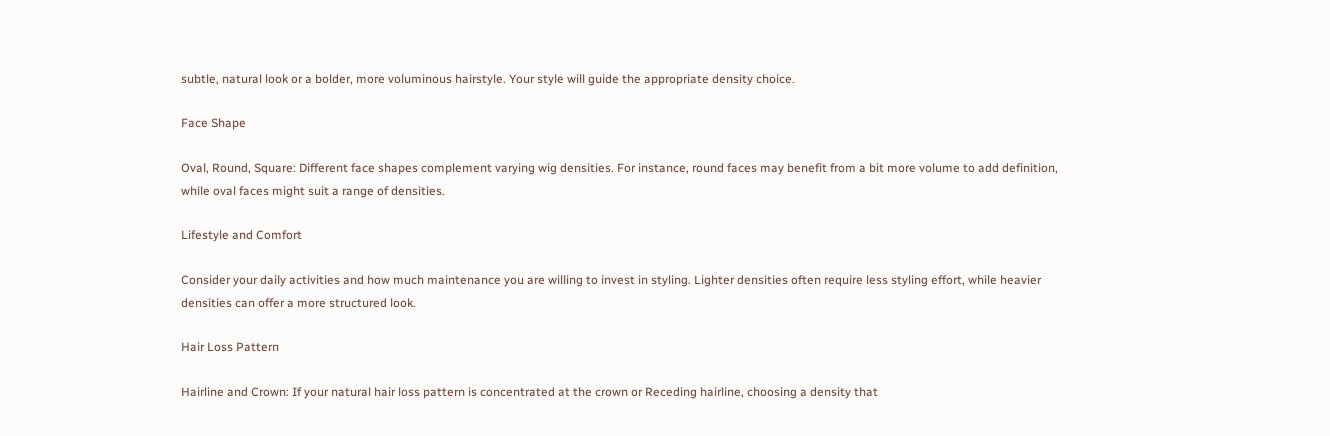subtle, natural look or a bolder, more voluminous hairstyle. Your style will guide the appropriate density choice.

Face Shape

Oval, Round, Square: Different face shapes complement varying wig densities. For instance, round faces may benefit from a bit more volume to add definition, while oval faces might suit a range of densities.

Lifestyle and Comfort

Consider your daily activities and how much maintenance you are willing to invest in styling. Lighter densities often require less styling effort, while heavier densities can offer a more structured look.

Hair Loss Pattern

Hairline and Crown: If your natural hair loss pattern is concentrated at the crown or Receding hairline, choosing a density that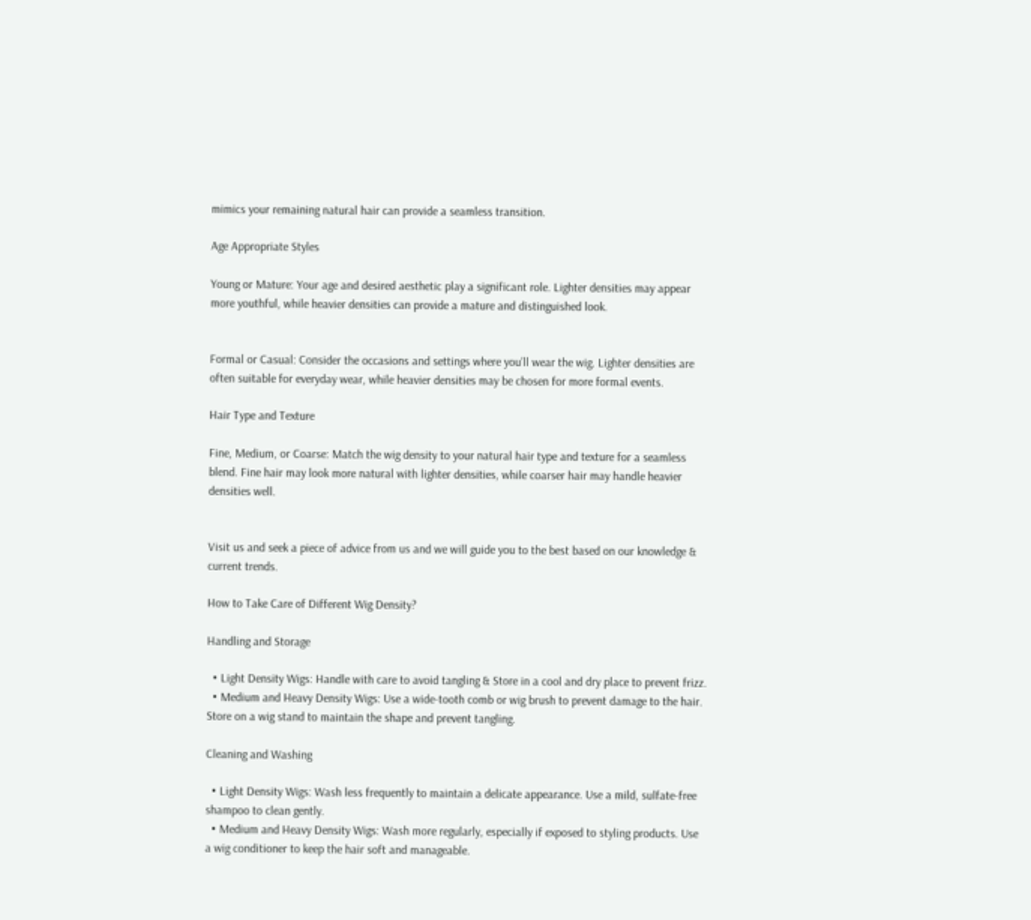mimics your remaining natural hair can provide a seamless transition.

Age Appropriate Styles

Young or Mature: Your age and desired aesthetic play a significant role. Lighter densities may appear more youthful, while heavier densities can provide a mature and distinguished look.


Formal or Casual: Consider the occasions and settings where you’ll wear the wig. Lighter densities are often suitable for everyday wear, while heavier densities may be chosen for more formal events.

Hair Type and Texture

Fine, Medium, or Coarse: Match the wig density to your natural hair type and texture for a seamless blend. Fine hair may look more natural with lighter densities, while coarser hair may handle heavier densities well.


Visit us and seek a piece of advice from us and we will guide you to the best based on our knowledge & current trends.

How to Take Care of Different Wig Density?

Handling and Storage

  • Light Density Wigs: Handle with care to avoid tangling & Store in a cool and dry place to prevent frizz.
  • Medium and Heavy Density Wigs: Use a wide-tooth comb or wig brush to prevent damage to the hair. Store on a wig stand to maintain the shape and prevent tangling.

Cleaning and Washing

  • Light Density Wigs: Wash less frequently to maintain a delicate appearance. Use a mild, sulfate-free shampoo to clean gently.
  • Medium and Heavy Density Wigs: Wash more regularly, especially if exposed to styling products. Use a wig conditioner to keep the hair soft and manageable.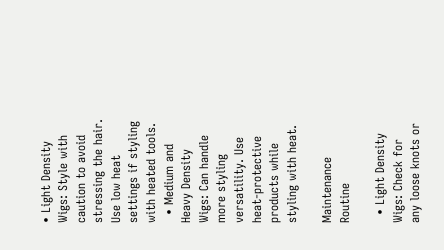• Light Density Wigs: Style with caution to avoid stressing the hair. Use low heat settings if styling with heated tools.
  • Medium and Heavy Density Wigs: Can handle more styling versatility. Use heat-protective products while styling with heat.

Maintenance Routine

  • Light Density Wigs: Check for any loose knots or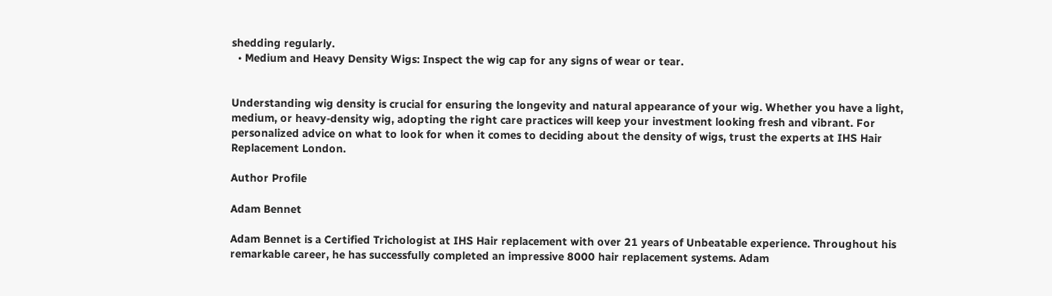shedding regularly.
  • Medium and Heavy Density Wigs: Inspect the wig cap for any signs of wear or tear.


Understanding wig density is crucial for ensuring the longevity and natural appearance of your wig. Whether you have a light, medium, or heavy-density wig, adopting the right care practices will keep your investment looking fresh and vibrant. For personalized advice on what to look for when it comes to deciding about the density of wigs, trust the experts at IHS Hair Replacement London.

Author Profile

Adam Bennet

Adam Bennet is a Certified Trichologist at IHS Hair replacement with over 21 years of Unbeatable experience. Throughout his remarkable career, he has successfully completed an impressive 8000 hair replacement systems. Adam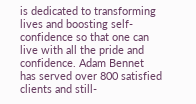is dedicated to transforming lives and boosting self-confidence so that one can live with all the pride and confidence. Adam Bennet has served over 800 satisfied clients and still-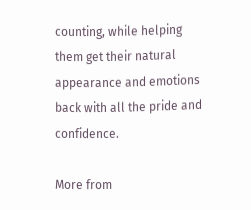counting, while helping them get their natural appearance and emotions back with all the pride and confidence.

More from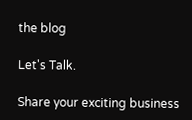the blog

Let's Talk.

Share your exciting business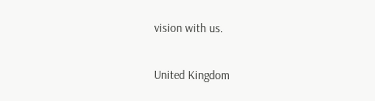vision with us.

United Kingdom